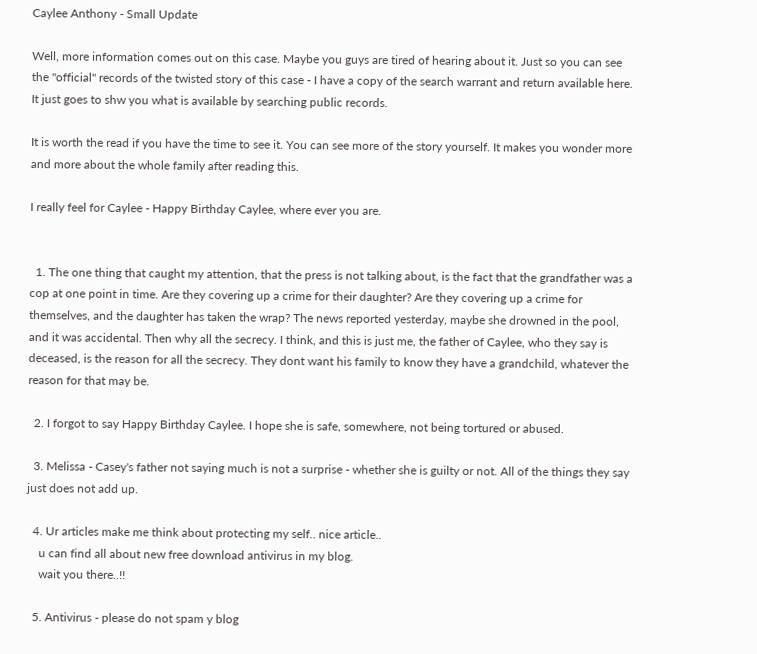Caylee Anthony - Small Update

Well, more information comes out on this case. Maybe you guys are tired of hearing about it. Just so you can see the "official" records of the twisted story of this case - I have a copy of the search warrant and return available here. It just goes to shw you what is available by searching public records.

It is worth the read if you have the time to see it. You can see more of the story yourself. It makes you wonder more and more about the whole family after reading this.

I really feel for Caylee - Happy Birthday Caylee, where ever you are.


  1. The one thing that caught my attention, that the press is not talking about, is the fact that the grandfather was a cop at one point in time. Are they covering up a crime for their daughter? Are they covering up a crime for themselves, and the daughter has taken the wrap? The news reported yesterday, maybe she drowned in the pool, and it was accidental. Then why all the secrecy. I think, and this is just me, the father of Caylee, who they say is deceased, is the reason for all the secrecy. They dont want his family to know they have a grandchild, whatever the reason for that may be.

  2. I forgot to say Happy Birthday Caylee. I hope she is safe, somewhere, not being tortured or abused.

  3. Melissa - Casey's father not saying much is not a surprise - whether she is guilty or not. All of the things they say just does not add up.

  4. Ur articles make me think about protecting my self.. nice article..
    u can find all about new free download antivirus in my blog.
    wait you there..!!

  5. Antivirus - please do not spam y blog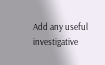Add any useful investigative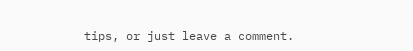tips, or just leave a comment.